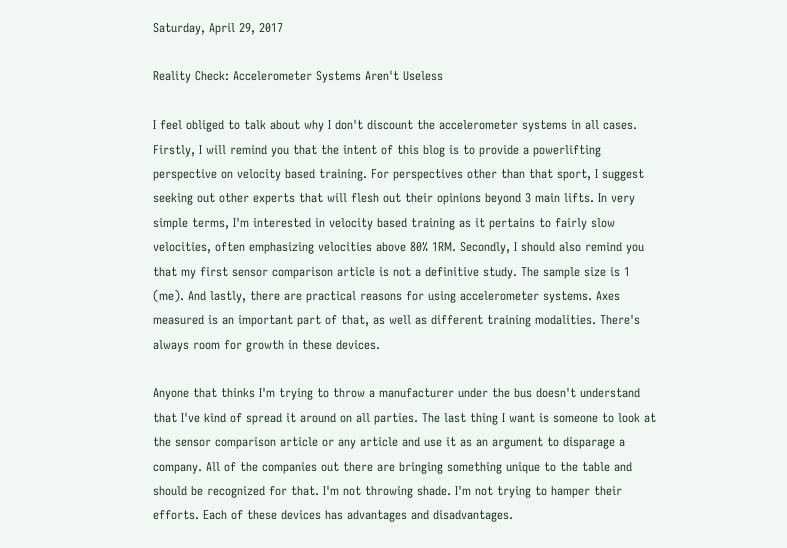Saturday, April 29, 2017

Reality Check: Accelerometer Systems Aren't Useless

I feel obliged to talk about why I don't discount the accelerometer systems in all cases. Firstly, I will remind you that the intent of this blog is to provide a powerlifting perspective on velocity based training. For perspectives other than that sport, I suggest seeking out other experts that will flesh out their opinions beyond 3 main lifts. In very simple terms, I'm interested in velocity based training as it pertains to fairly slow velocities, often emphasizing velocities above 80% 1RM. Secondly, I should also remind you that my first sensor comparison article is not a definitive study. The sample size is 1 (me). And lastly, there are practical reasons for using accelerometer systems. Axes measured is an important part of that, as well as different training modalities. There's always room for growth in these devices.

Anyone that thinks I'm trying to throw a manufacturer under the bus doesn't understand that I've kind of spread it around on all parties. The last thing I want is someone to look at the sensor comparison article or any article and use it as an argument to disparage a company. All of the companies out there are bringing something unique to the table and should be recognized for that. I'm not throwing shade. I'm not trying to hamper their efforts. Each of these devices has advantages and disadvantages.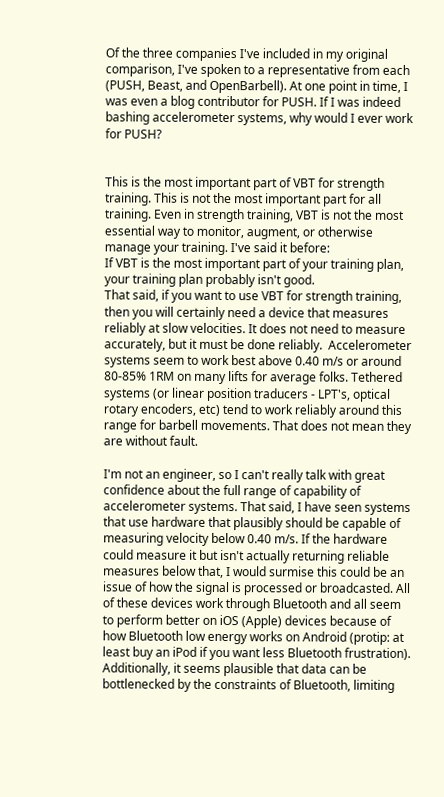Of the three companies I've included in my original comparison, I've spoken to a representative from each (PUSH, Beast, and OpenBarbell). At one point in time, I was even a blog contributor for PUSH. If I was indeed bashing accelerometer systems, why would I ever work for PUSH?


This is the most important part of VBT for strength training. This is not the most important part for all training. Even in strength training, VBT is not the most essential way to monitor, augment, or otherwise manage your training. I've said it before:
If VBT is the most important part of your training plan, your training plan probably isn't good.
That said, if you want to use VBT for strength training, then you will certainly need a device that measures reliably at slow velocities. It does not need to measure accurately, but it must be done reliably.  Accelerometer systems seem to work best above 0.40 m/s or around 80-85% 1RM on many lifts for average folks. Tethered systems (or linear position traducers - LPT's, optical rotary encoders, etc) tend to work reliably around this range for barbell movements. That does not mean they are without fault.

I'm not an engineer, so I can't really talk with great confidence about the full range of capability of accelerometer systems. That said, I have seen systems that use hardware that plausibly should be capable of measuring velocity below 0.40 m/s. If the hardware could measure it but isn't actually returning reliable measures below that, I would surmise this could be an issue of how the signal is processed or broadcasted. All of these devices work through Bluetooth and all seem to perform better on iOS (Apple) devices because of how Bluetooth low energy works on Android (protip: at least buy an iPod if you want less Bluetooth frustration). Additionally, it seems plausible that data can be bottlenecked by the constraints of Bluetooth, limiting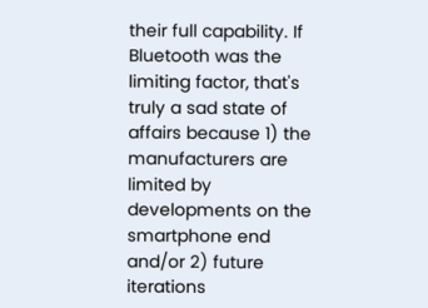their full capability. If Bluetooth was the limiting factor, that's truly a sad state of affairs because 1) the manufacturers are limited by developments on the smartphone end and/or 2) future iterations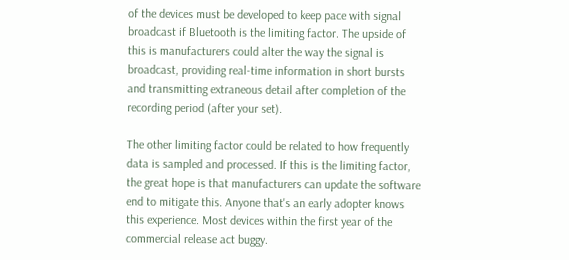of the devices must be developed to keep pace with signal broadcast if Bluetooth is the limiting factor. The upside of this is manufacturers could alter the way the signal is broadcast, providing real-time information in short bursts and transmitting extraneous detail after completion of the recording period (after your set).

The other limiting factor could be related to how frequently data is sampled and processed. If this is the limiting factor, the great hope is that manufacturers can update the software end to mitigate this. Anyone that's an early adopter knows this experience. Most devices within the first year of the commercial release act buggy.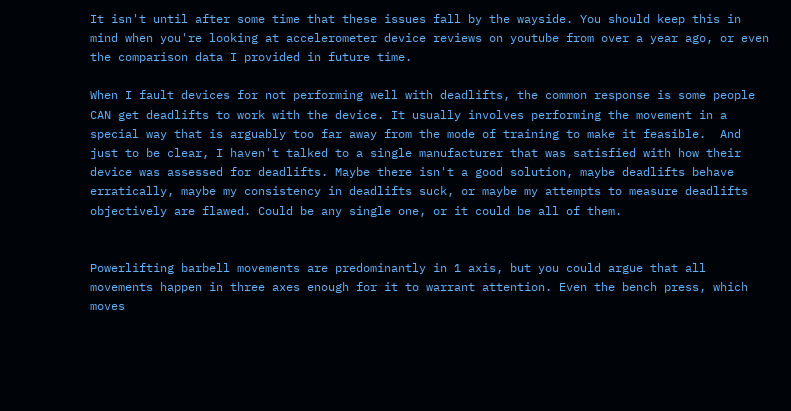It isn't until after some time that these issues fall by the wayside. You should keep this in mind when you're looking at accelerometer device reviews on youtube from over a year ago, or even the comparison data I provided in future time.

When I fault devices for not performing well with deadlifts, the common response is some people CAN get deadlifts to work with the device. It usually involves performing the movement in a special way that is arguably too far away from the mode of training to make it feasible.  And just to be clear, I haven't talked to a single manufacturer that was satisfied with how their device was assessed for deadlifts. Maybe there isn't a good solution, maybe deadlifts behave erratically, maybe my consistency in deadlifts suck, or maybe my attempts to measure deadlifts objectively are flawed. Could be any single one, or it could be all of them.


Powerlifting barbell movements are predominantly in 1 axis, but you could argue that all movements happen in three axes enough for it to warrant attention. Even the bench press, which moves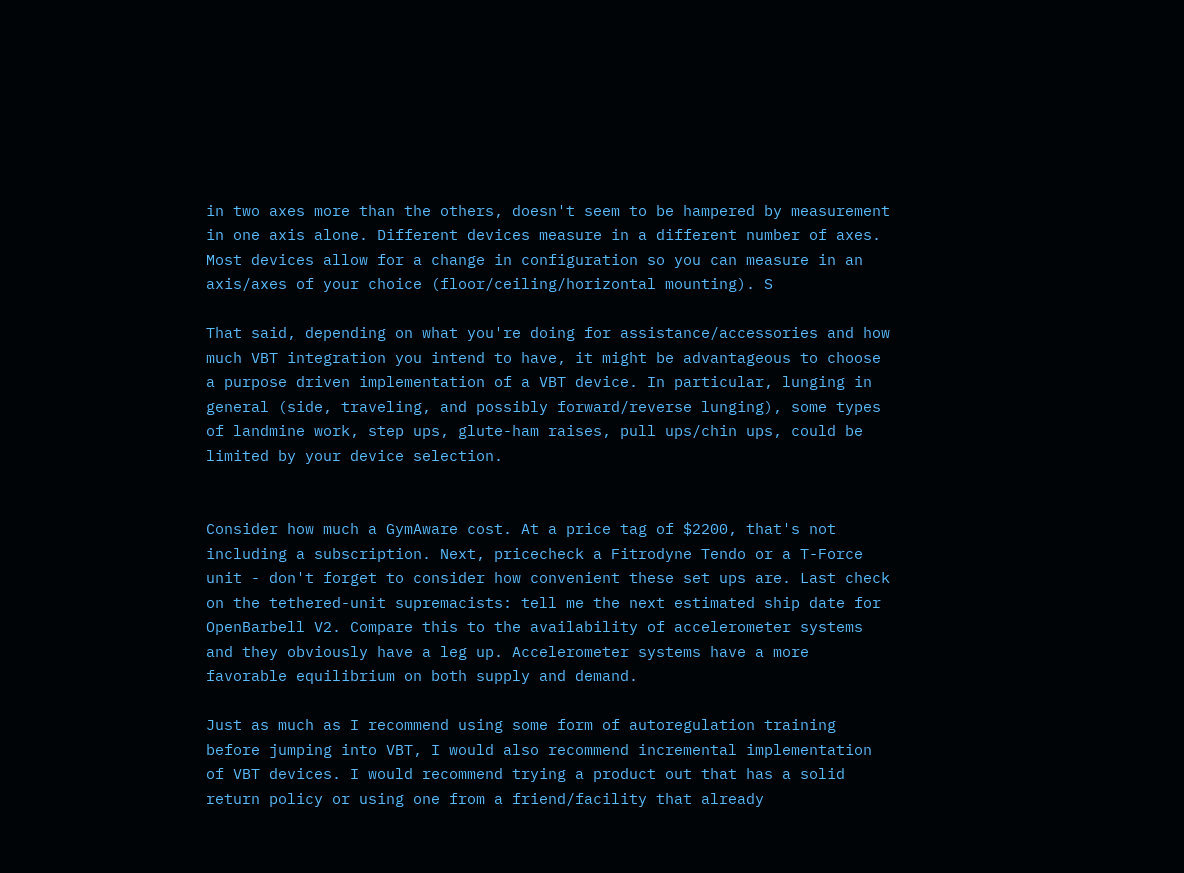in two axes more than the others, doesn't seem to be hampered by measurement in one axis alone. Different devices measure in a different number of axes. Most devices allow for a change in configuration so you can measure in an axis/axes of your choice (floor/ceiling/horizontal mounting). S

That said, depending on what you're doing for assistance/accessories and how much VBT integration you intend to have, it might be advantageous to choose a purpose driven implementation of a VBT device. In particular, lunging in general (side, traveling, and possibly forward/reverse lunging), some types of landmine work, step ups, glute-ham raises, pull ups/chin ups, could be limited by your device selection.


Consider how much a GymAware cost. At a price tag of $2200, that's not including a subscription. Next, pricecheck a Fitrodyne Tendo or a T-Force unit - don't forget to consider how convenient these set ups are. Last check on the tethered-unit supremacists: tell me the next estimated ship date for OpenBarbell V2. Compare this to the availability of accelerometer systems and they obviously have a leg up. Accelerometer systems have a more favorable equilibrium on both supply and demand.

Just as much as I recommend using some form of autoregulation training before jumping into VBT, I would also recommend incremental implementation of VBT devices. I would recommend trying a product out that has a solid return policy or using one from a friend/facility that already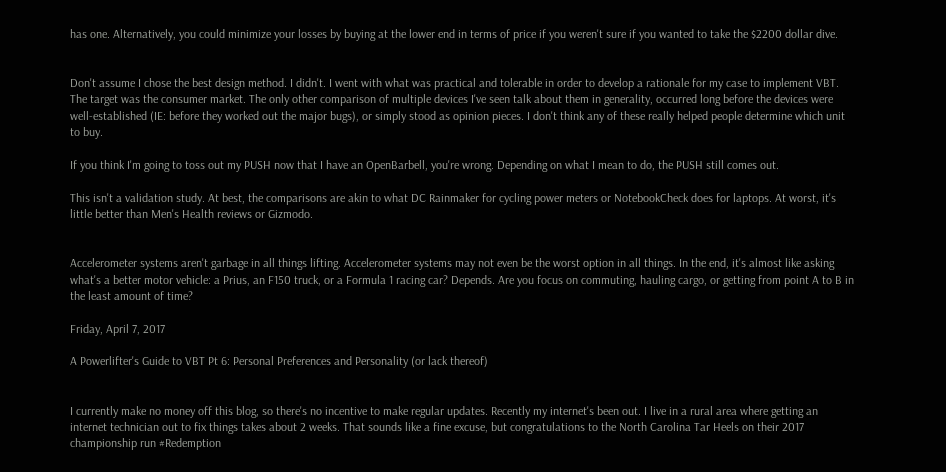has one. Alternatively, you could minimize your losses by buying at the lower end in terms of price if you weren't sure if you wanted to take the $2200 dollar dive.


Don't assume I chose the best design method. I didn't. I went with what was practical and tolerable in order to develop a rationale for my case to implement VBT. The target was the consumer market. The only other comparison of multiple devices I've seen talk about them in generality, occurred long before the devices were well-established (IE: before they worked out the major bugs), or simply stood as opinion pieces. I don't think any of these really helped people determine which unit to buy.

If you think I'm going to toss out my PUSH now that I have an OpenBarbell, you're wrong. Depending on what I mean to do, the PUSH still comes out.

This isn't a validation study. At best, the comparisons are akin to what DC Rainmaker for cycling power meters or NotebookCheck does for laptops. At worst, it's little better than Men's Health reviews or Gizmodo.


Accelerometer systems aren't garbage in all things lifting. Accelerometer systems may not even be the worst option in all things. In the end, it's almost like asking what's a better motor vehicle: a Prius, an F150 truck, or a Formula 1 racing car? Depends. Are you focus on commuting, hauling cargo, or getting from point A to B in the least amount of time?

Friday, April 7, 2017

A Powerlifter's Guide to VBT Pt 6: Personal Preferences and Personality (or lack thereof)


I currently make no money off this blog, so there's no incentive to make regular updates. Recently my internet's been out. I live in a rural area where getting an internet technician out to fix things takes about 2 weeks. That sounds like a fine excuse, but congratulations to the North Carolina Tar Heels on their 2017 championship run #Redemption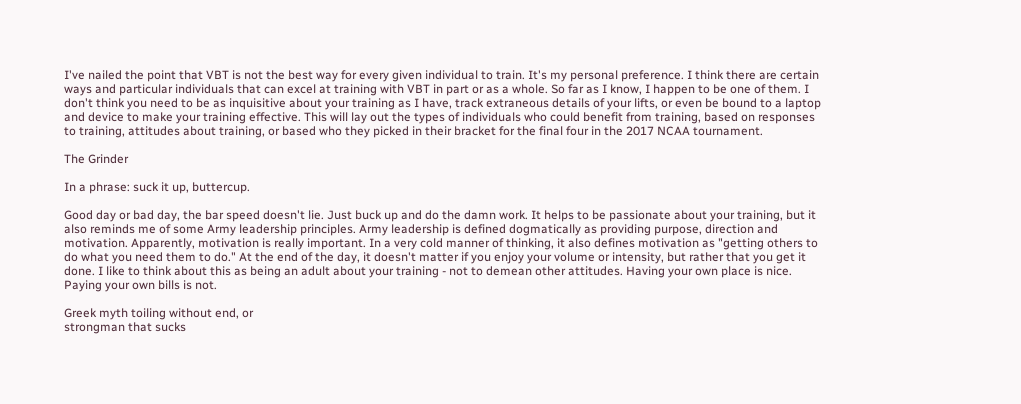I've nailed the point that VBT is not the best way for every given individual to train. It's my personal preference. I think there are certain ways and particular individuals that can excel at training with VBT in part or as a whole. So far as I know, I happen to be one of them. I don't think you need to be as inquisitive about your training as I have, track extraneous details of your lifts, or even be bound to a laptop and device to make your training effective. This will lay out the types of individuals who could benefit from training, based on responses to training, attitudes about training, or based who they picked in their bracket for the final four in the 2017 NCAA tournament.

The Grinder

In a phrase: suck it up, buttercup.

Good day or bad day, the bar speed doesn't lie. Just buck up and do the damn work. It helps to be passionate about your training, but it also reminds me of some Army leadership principles. Army leadership is defined dogmatically as providing purpose, direction and motivation. Apparently, motivation is really important. In a very cold manner of thinking, it also defines motivation as "getting others to do what you need them to do." At the end of the day, it doesn't matter if you enjoy your volume or intensity, but rather that you get it done. I like to think about this as being an adult about your training - not to demean other attitudes. Having your own place is nice. Paying your own bills is not.

Greek myth toiling without end, or
strongman that sucks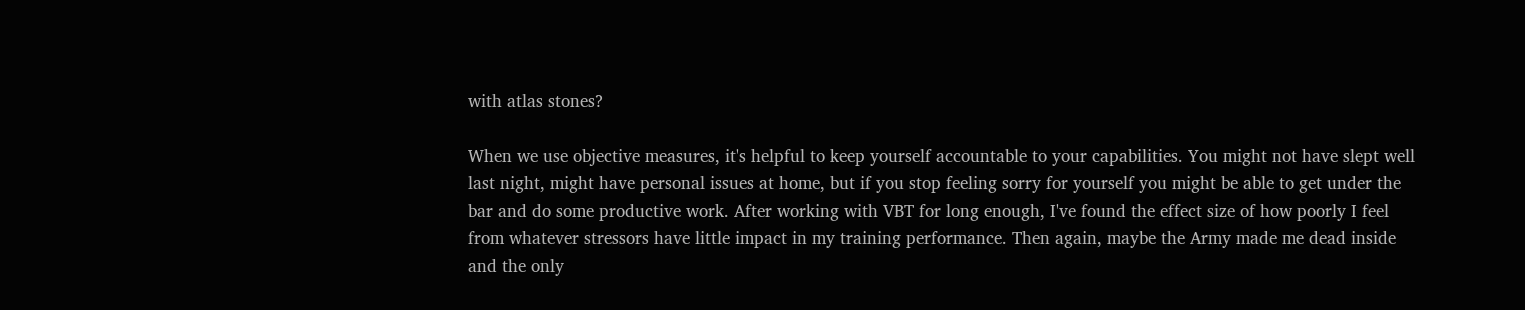with atlas stones?

When we use objective measures, it's helpful to keep yourself accountable to your capabilities. You might not have slept well last night, might have personal issues at home, but if you stop feeling sorry for yourself you might be able to get under the bar and do some productive work. After working with VBT for long enough, I've found the effect size of how poorly I feel from whatever stressors have little impact in my training performance. Then again, maybe the Army made me dead inside and the only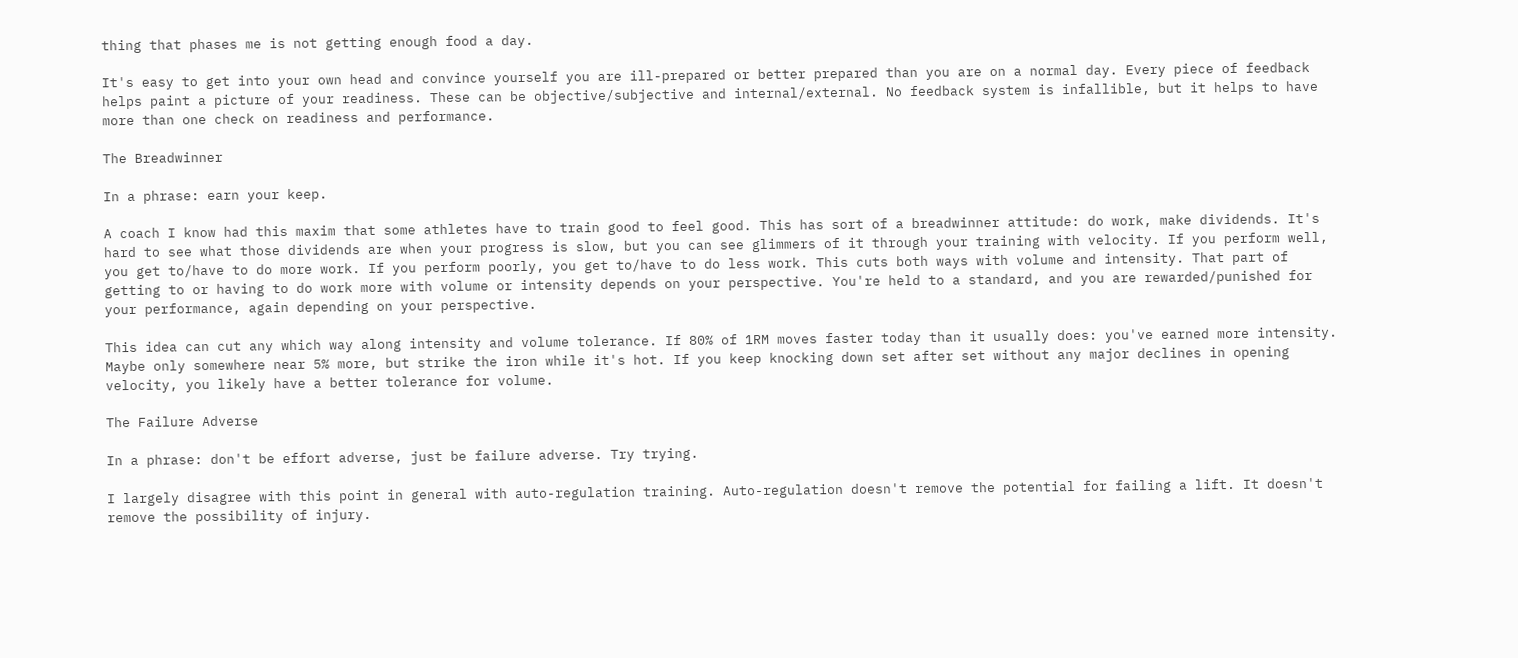thing that phases me is not getting enough food a day.

It's easy to get into your own head and convince yourself you are ill-prepared or better prepared than you are on a normal day. Every piece of feedback helps paint a picture of your readiness. These can be objective/subjective and internal/external. No feedback system is infallible, but it helps to have more than one check on readiness and performance.

The Breadwinner

In a phrase: earn your keep.

A coach I know had this maxim that some athletes have to train good to feel good. This has sort of a breadwinner attitude: do work, make dividends. It's hard to see what those dividends are when your progress is slow, but you can see glimmers of it through your training with velocity. If you perform well, you get to/have to do more work. If you perform poorly, you get to/have to do less work. This cuts both ways with volume and intensity. That part of getting to or having to do work more with volume or intensity depends on your perspective. You're held to a standard, and you are rewarded/punished for your performance, again depending on your perspective.

This idea can cut any which way along intensity and volume tolerance. If 80% of 1RM moves faster today than it usually does: you've earned more intensity. Maybe only somewhere near 5% more, but strike the iron while it's hot. If you keep knocking down set after set without any major declines in opening velocity, you likely have a better tolerance for volume.

The Failure Adverse

In a phrase: don't be effort adverse, just be failure adverse. Try trying.

I largely disagree with this point in general with auto-regulation training. Auto-regulation doesn't remove the potential for failing a lift. It doesn't remove the possibility of injury.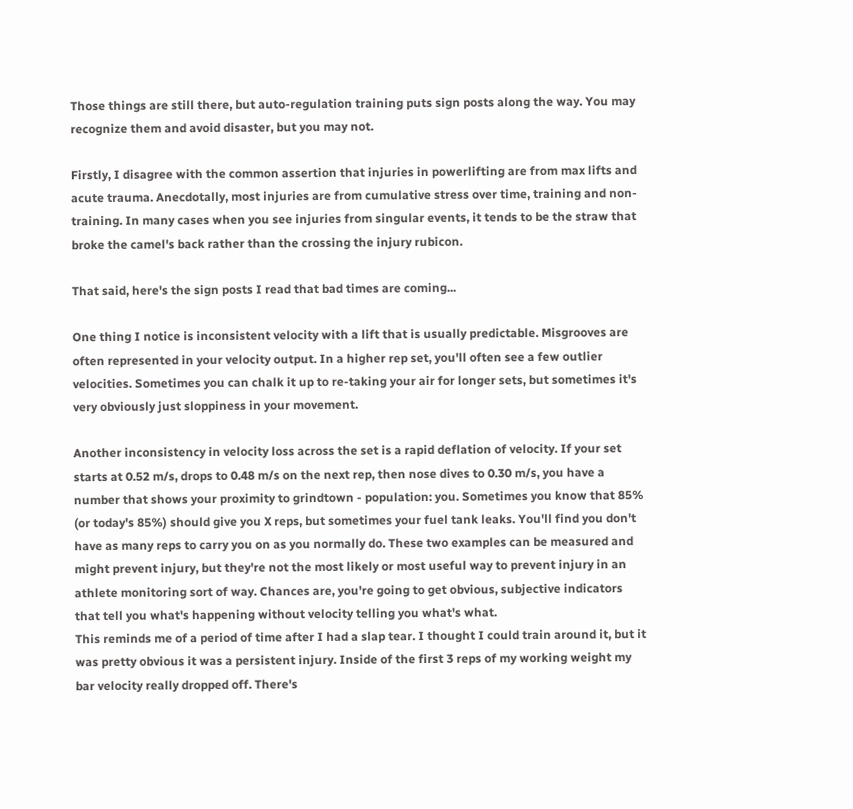Those things are still there, but auto-regulation training puts sign posts along the way. You may recognize them and avoid disaster, but you may not.

Firstly, I disagree with the common assertion that injuries in powerlifting are from max lifts and acute trauma. Anecdotally, most injuries are from cumulative stress over time, training and non-training. In many cases when you see injuries from singular events, it tends to be the straw that broke the camel's back rather than the crossing the injury rubicon.

That said, here's the sign posts I read that bad times are coming...

One thing I notice is inconsistent velocity with a lift that is usually predictable. Misgrooves are often represented in your velocity output. In a higher rep set, you'll often see a few outlier velocities. Sometimes you can chalk it up to re-taking your air for longer sets, but sometimes it's very obviously just sloppiness in your movement.

Another inconsistency in velocity loss across the set is a rapid deflation of velocity. If your set starts at 0.52 m/s, drops to 0.48 m/s on the next rep, then nose dives to 0.30 m/s, you have a number that shows your proximity to grindtown - population: you. Sometimes you know that 85% (or today's 85%) should give you X reps, but sometimes your fuel tank leaks. You'll find you don't have as many reps to carry you on as you normally do. These two examples can be measured and might prevent injury, but they're not the most likely or most useful way to prevent injury in an athlete monitoring sort of way. Chances are, you're going to get obvious, subjective indicators that tell you what's happening without velocity telling you what's what.
This reminds me of a period of time after I had a slap tear. I thought I could train around it, but it was pretty obvious it was a persistent injury. Inside of the first 3 reps of my working weight my bar velocity really dropped off. There's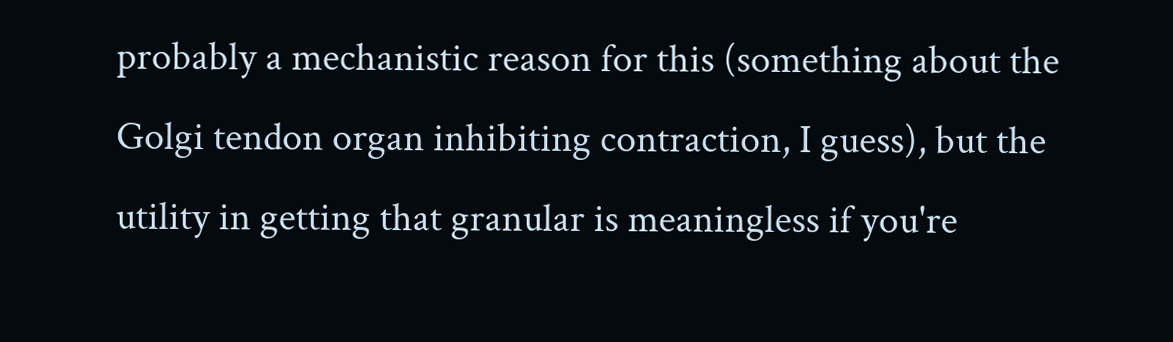probably a mechanistic reason for this (something about the Golgi tendon organ inhibiting contraction, I guess), but the utility in getting that granular is meaningless if you're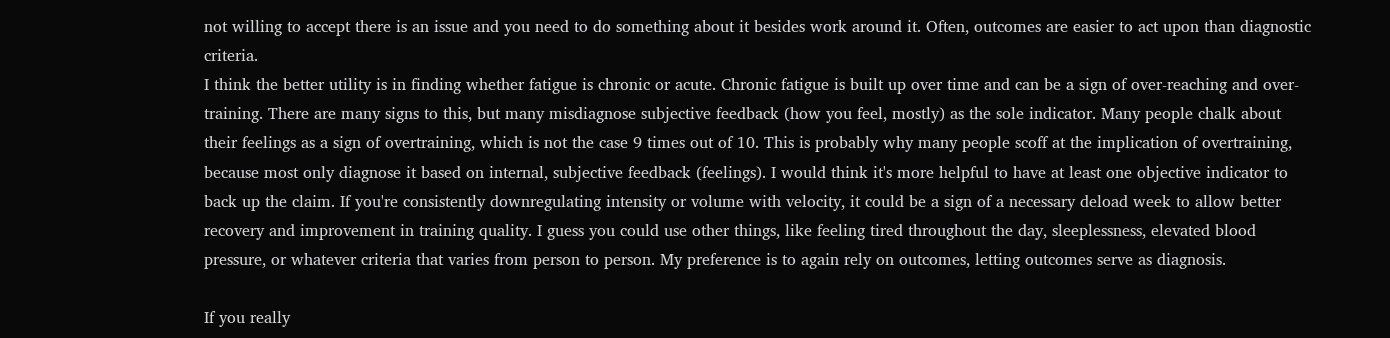not willing to accept there is an issue and you need to do something about it besides work around it. Often, outcomes are easier to act upon than diagnostic criteria.
I think the better utility is in finding whether fatigue is chronic or acute. Chronic fatigue is built up over time and can be a sign of over-reaching and over-training. There are many signs to this, but many misdiagnose subjective feedback (how you feel, mostly) as the sole indicator. Many people chalk about their feelings as a sign of overtraining, which is not the case 9 times out of 10. This is probably why many people scoff at the implication of overtraining, because most only diagnose it based on internal, subjective feedback (feelings). I would think it's more helpful to have at least one objective indicator to back up the claim. If you're consistently downregulating intensity or volume with velocity, it could be a sign of a necessary deload week to allow better recovery and improvement in training quality. I guess you could use other things, like feeling tired throughout the day, sleeplessness, elevated blood pressure, or whatever criteria that varies from person to person. My preference is to again rely on outcomes, letting outcomes serve as diagnosis.

If you really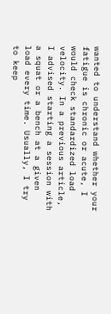wanted to understand whether your fatigue is chronic or acute, I would check standardized load velocity. In a previous article, I advised starting a session with a squat or a bench at a given load every time. Usually, I try to keep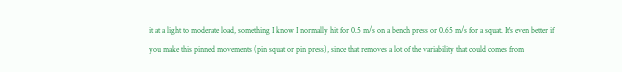it at a light to moderate load, something I know I normally hit for 0.5 m/s on a bench press or 0.65 m/s for a squat. It's even better if you make this pinned movements (pin squat or pin press), since that removes a lot of the variability that could comes from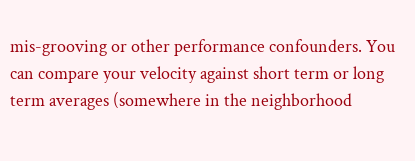mis-grooving or other performance confounders. You can compare your velocity against short term or long term averages (somewhere in the neighborhood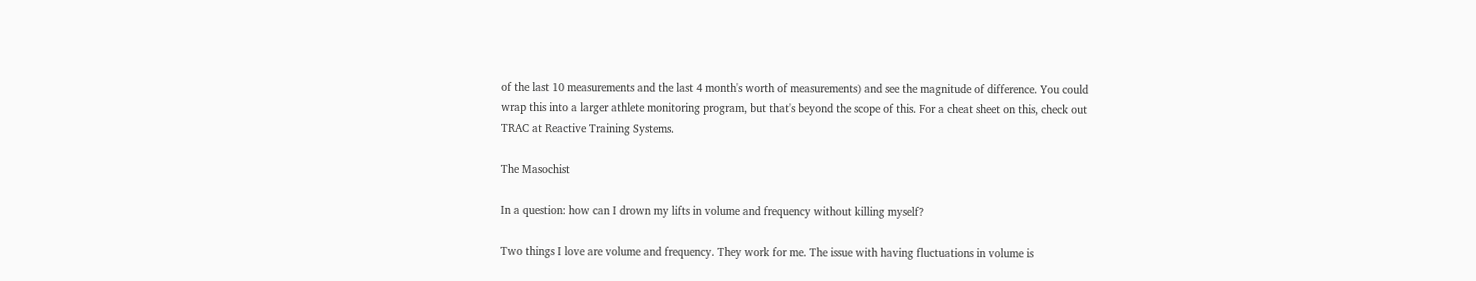of the last 10 measurements and the last 4 month's worth of measurements) and see the magnitude of difference. You could wrap this into a larger athlete monitoring program, but that's beyond the scope of this. For a cheat sheet on this, check out TRAC at Reactive Training Systems.

The Masochist

In a question: how can I drown my lifts in volume and frequency without killing myself?

Two things I love are volume and frequency. They work for me. The issue with having fluctuations in volume is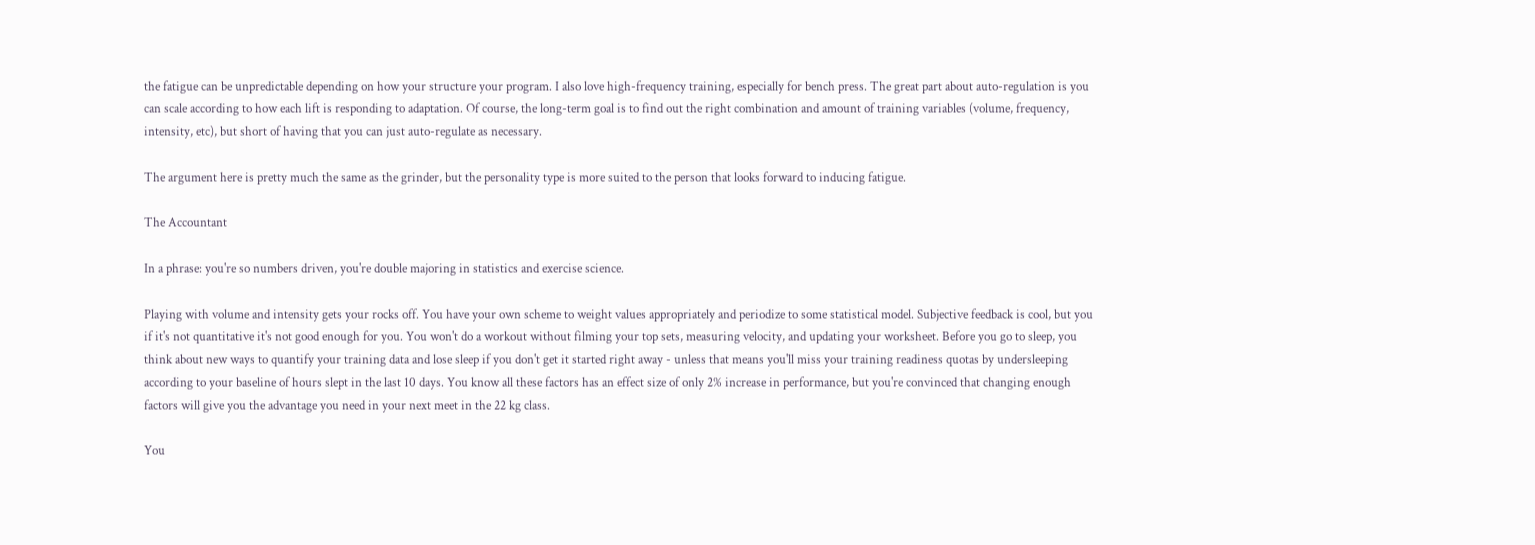the fatigue can be unpredictable depending on how your structure your program. I also love high-frequency training, especially for bench press. The great part about auto-regulation is you can scale according to how each lift is responding to adaptation. Of course, the long-term goal is to find out the right combination and amount of training variables (volume, frequency, intensity, etc), but short of having that you can just auto-regulate as necessary.

The argument here is pretty much the same as the grinder, but the personality type is more suited to the person that looks forward to inducing fatigue.

The Accountant

In a phrase: you're so numbers driven, you're double majoring in statistics and exercise science.

Playing with volume and intensity gets your rocks off. You have your own scheme to weight values appropriately and periodize to some statistical model. Subjective feedback is cool, but you if it's not quantitative it's not good enough for you. You won't do a workout without filming your top sets, measuring velocity, and updating your worksheet. Before you go to sleep, you think about new ways to quantify your training data and lose sleep if you don't get it started right away - unless that means you'll miss your training readiness quotas by undersleeping according to your baseline of hours slept in the last 10 days. You know all these factors has an effect size of only 2% increase in performance, but you're convinced that changing enough factors will give you the advantage you need in your next meet in the 22 kg class.

You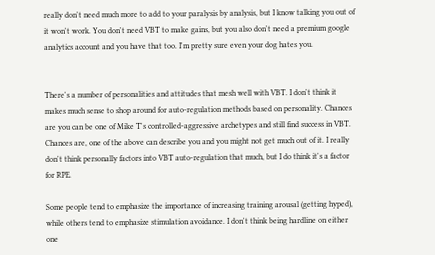really don't need much more to add to your paralysis by analysis, but I know talking you out of it won't work. You don't need VBT to make gains, but you also don't need a premium google analytics account and you have that too. I'm pretty sure even your dog hates you.


There's a number of personalities and attitudes that mesh well with VBT. I don't think it makes much sense to shop around for auto-regulation methods based on personality. Chances are you can be one of Mike T's controlled-aggressive archetypes and still find success in VBT. Chances are, one of the above can describe you and you might not get much out of it. I really don't think personally factors into VBT auto-regulation that much, but I do think it's a factor for RPE.

Some people tend to emphasize the importance of increasing training arousal (getting hyped), while others tend to emphasize stimulation avoidance. I don't think being hardline on either one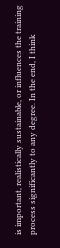is important, realistically sustainable, or influences the training process significantly to any degree. In the end, I think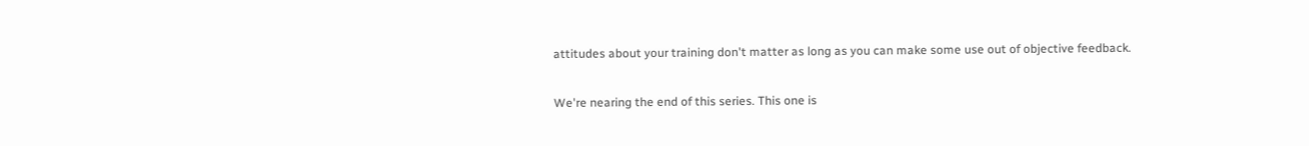attitudes about your training don't matter as long as you can make some use out of objective feedback.

We're nearing the end of this series. This one is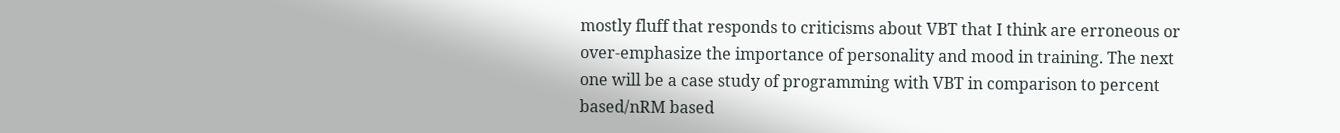mostly fluff that responds to criticisms about VBT that I think are erroneous or over-emphasize the importance of personality and mood in training. The next one will be a case study of programming with VBT in comparison to percent based/nRM based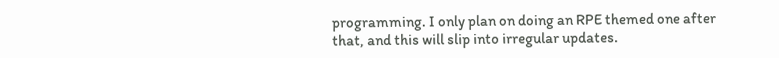programming. I only plan on doing an RPE themed one after that, and this will slip into irregular updates.